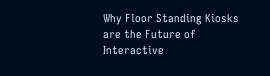Why Floor Standing Kiosks are the Future of Interactive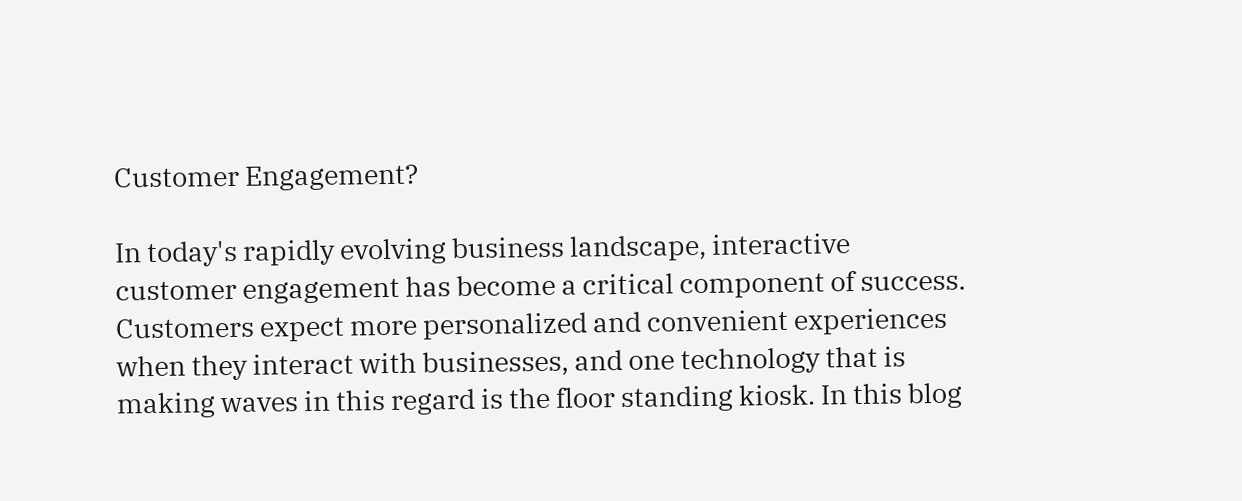Customer Engagement?

In today's rapidly evolving business landscape, interactive customer engagement has become a critical component of success. Customers expect more personalized and convenient experiences when they interact with businesses, and one technology that is making waves in this regard is the floor standing kiosk. In this blog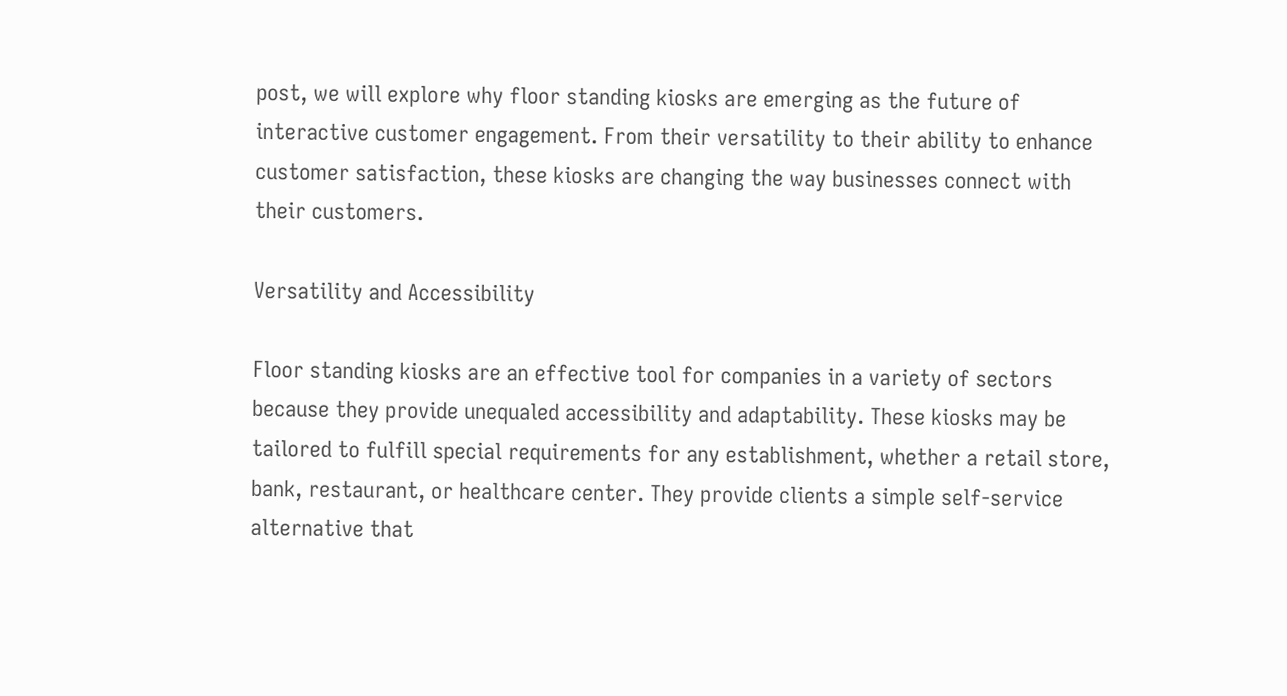post, we will explore why floor standing kiosks are emerging as the future of interactive customer engagement. From their versatility to their ability to enhance customer satisfaction, these kiosks are changing the way businesses connect with their customers.

Versatility and Accessibility

Floor standing kiosks are an effective tool for companies in a variety of sectors because they provide unequaled accessibility and adaptability. These kiosks may be tailored to fulfill special requirements for any establishment, whether a retail store, bank, restaurant, or healthcare center. They provide clients a simple self-service alternative that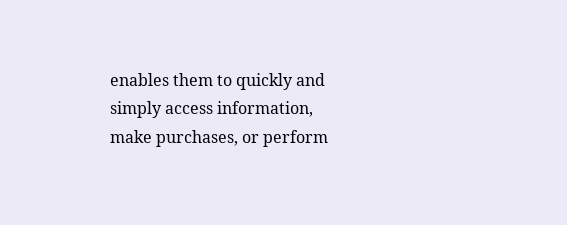enables them to quickly and simply access information, make purchases, or perform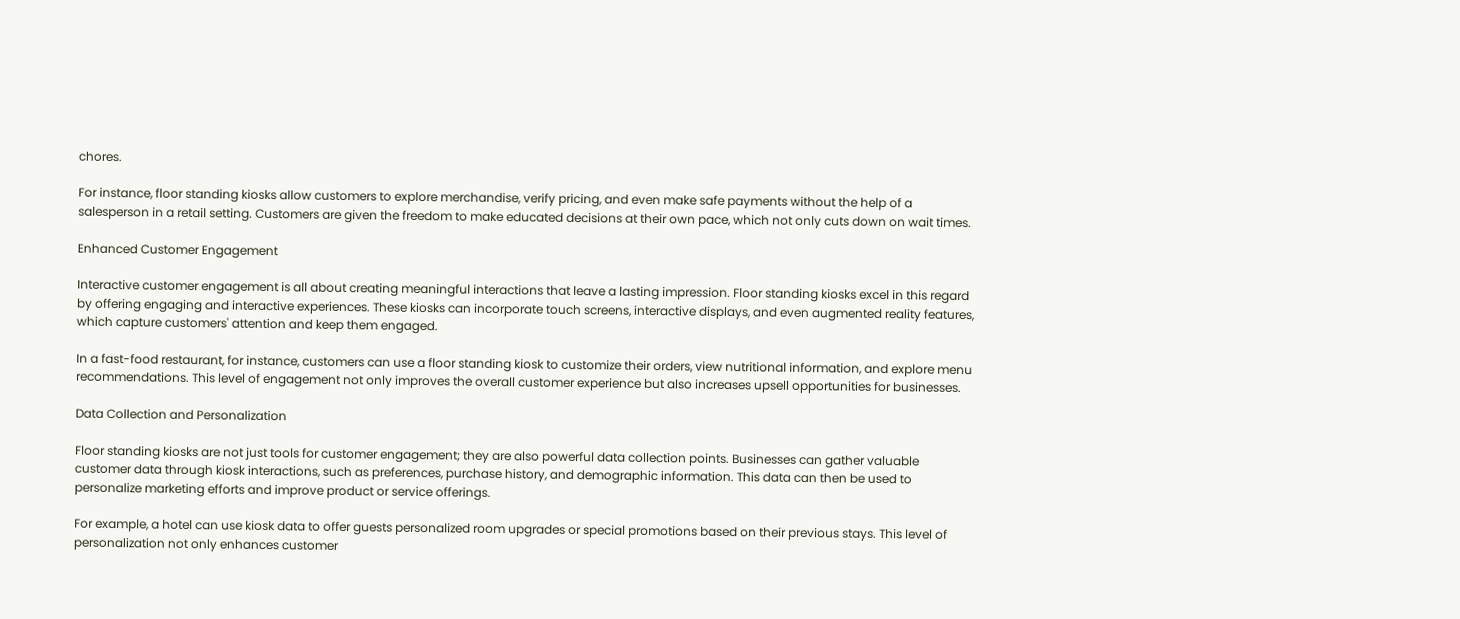chores.

For instance, floor standing kiosks allow customers to explore merchandise, verify pricing, and even make safe payments without the help of a salesperson in a retail setting. Customers are given the freedom to make educated decisions at their own pace, which not only cuts down on wait times.

Enhanced Customer Engagement

Interactive customer engagement is all about creating meaningful interactions that leave a lasting impression. Floor standing kiosks excel in this regard by offering engaging and interactive experiences. These kiosks can incorporate touch screens, interactive displays, and even augmented reality features, which capture customers' attention and keep them engaged.

In a fast-food restaurant, for instance, customers can use a floor standing kiosk to customize their orders, view nutritional information, and explore menu recommendations. This level of engagement not only improves the overall customer experience but also increases upsell opportunities for businesses.

Data Collection and Personalization

Floor standing kiosks are not just tools for customer engagement; they are also powerful data collection points. Businesses can gather valuable customer data through kiosk interactions, such as preferences, purchase history, and demographic information. This data can then be used to personalize marketing efforts and improve product or service offerings.

For example, a hotel can use kiosk data to offer guests personalized room upgrades or special promotions based on their previous stays. This level of personalization not only enhances customer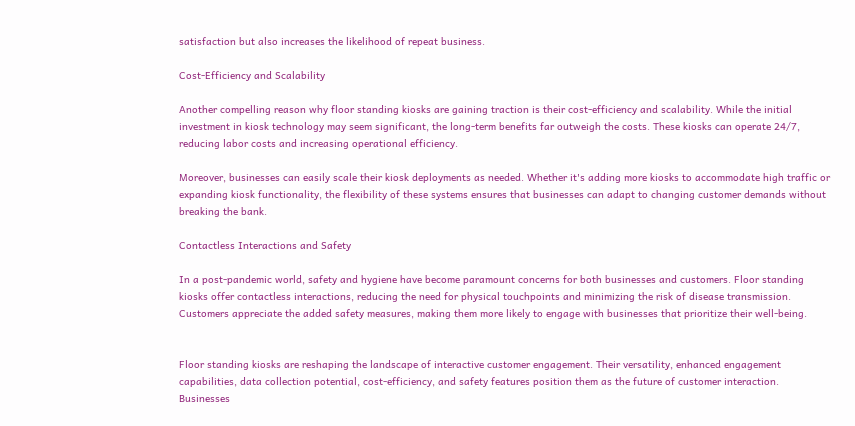satisfaction but also increases the likelihood of repeat business.

Cost-Efficiency and Scalability

Another compelling reason why floor standing kiosks are gaining traction is their cost-efficiency and scalability. While the initial investment in kiosk technology may seem significant, the long-term benefits far outweigh the costs. These kiosks can operate 24/7, reducing labor costs and increasing operational efficiency.

Moreover, businesses can easily scale their kiosk deployments as needed. Whether it's adding more kiosks to accommodate high traffic or expanding kiosk functionality, the flexibility of these systems ensures that businesses can adapt to changing customer demands without breaking the bank.

Contactless Interactions and Safety

In a post-pandemic world, safety and hygiene have become paramount concerns for both businesses and customers. Floor standing kiosks offer contactless interactions, reducing the need for physical touchpoints and minimizing the risk of disease transmission. Customers appreciate the added safety measures, making them more likely to engage with businesses that prioritize their well-being.


Floor standing kiosks are reshaping the landscape of interactive customer engagement. Their versatility, enhanced engagement capabilities, data collection potential, cost-efficiency, and safety features position them as the future of customer interaction. Businesses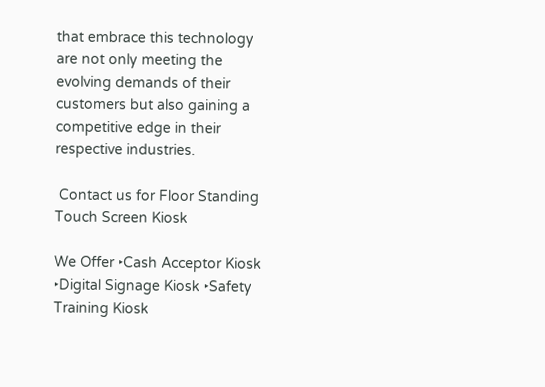that embrace this technology are not only meeting the evolving demands of their customers but also gaining a competitive edge in their respective industries.

 Contact us for Floor Standing Touch Screen Kiosk

We Offer ‣Cash Acceptor Kiosk ‣Digital Signage Kiosk ‣Safety Training Kiosk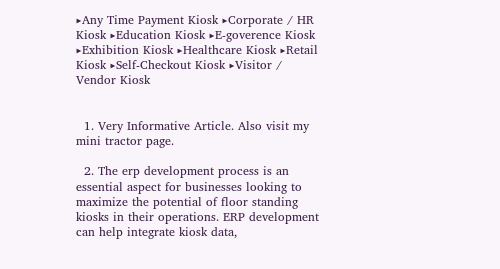‣Any Time Payment Kiosk ‣Corporate / HR Kiosk ‣Education Kiosk ‣E-goverence Kiosk ‣Exhibition Kiosk ‣Healthcare Kiosk ‣Retail Kiosk ‣Self-Checkout Kiosk ‣Visitor / Vendor Kiosk


  1. Very Informative Article. Also visit my mini tractor page.

  2. The erp development process is an essential aspect for businesses looking to maximize the potential of floor standing kiosks in their operations. ERP development can help integrate kiosk data,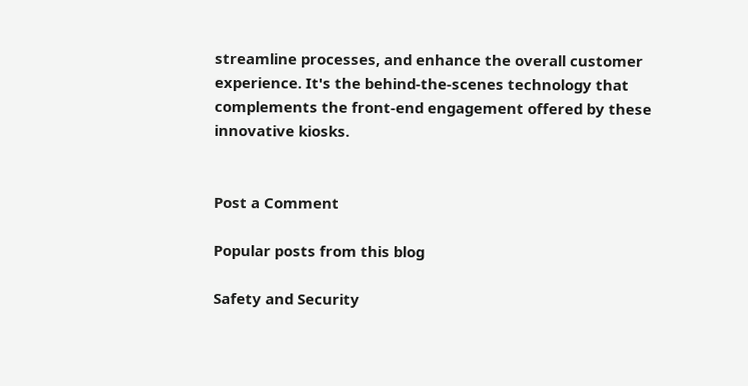streamline processes, and enhance the overall customer experience. It's the behind-the-scenes technology that complements the front-end engagement offered by these innovative kiosks.


Post a Comment

Popular posts from this blog

Safety and Security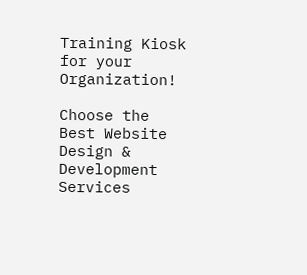Training Kiosk for your Organization!

Choose the Best Website Design & Development Services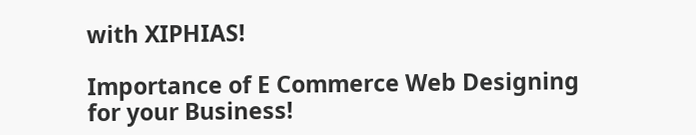with XIPHIAS!

Importance of E Commerce Web Designing for your Business!